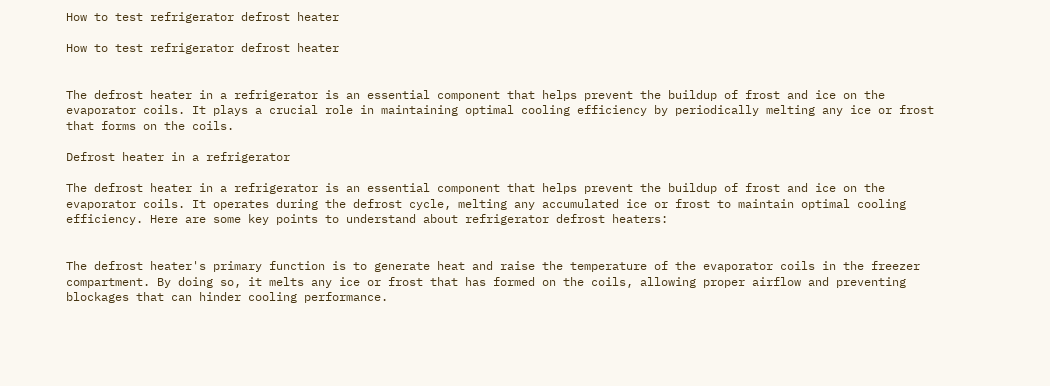How to test refrigerator defrost heater

How to test refrigerator defrost heater


The defrost heater in a refrigerator is an essential component that helps prevent the buildup of frost and ice on the evaporator coils. It plays a crucial role in maintaining optimal cooling efficiency by periodically melting any ice or frost that forms on the coils.

Defrost heater in a refrigerator

The defrost heater in a refrigerator is an essential component that helps prevent the buildup of frost and ice on the evaporator coils. It operates during the defrost cycle, melting any accumulated ice or frost to maintain optimal cooling efficiency. Here are some key points to understand about refrigerator defrost heaters:


The defrost heater's primary function is to generate heat and raise the temperature of the evaporator coils in the freezer compartment. By doing so, it melts any ice or frost that has formed on the coils, allowing proper airflow and preventing blockages that can hinder cooling performance.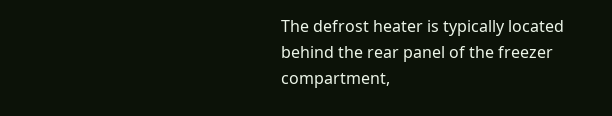The defrost heater is typically located behind the rear panel of the freezer compartment,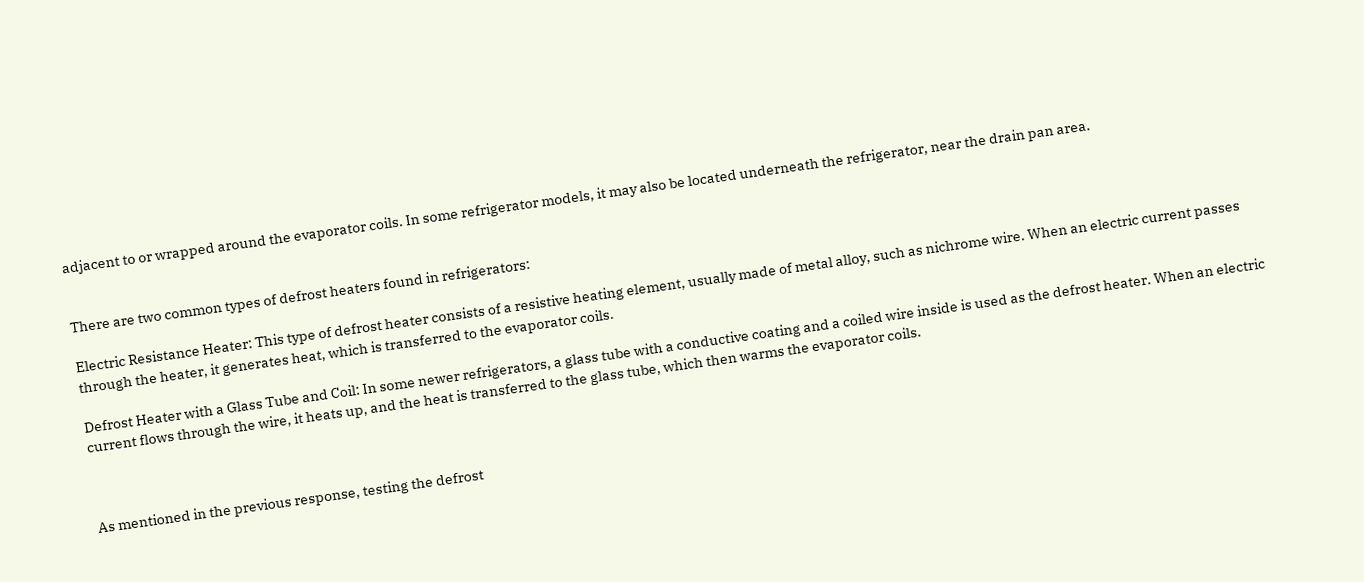adjacent to or wrapped around the evaporator coils. In some refrigerator models, it may also be located underneath the refrigerator, near the drain pan area.


There are two common types of defrost heaters found in refrigerators:

Electric Resistance Heater: This type of defrost heater consists of a resistive heating element, usually made of metal alloy, such as nichrome wire. When an electric current passes through the heater, it generates heat, which is transferred to the evaporator coils.

Defrost Heater with a Glass Tube and Coil: In some newer refrigerators, a glass tube with a conductive coating and a coiled wire inside is used as the defrost heater. When an electric current flows through the wire, it heats up, and the heat is transferred to the glass tube, which then warms the evaporator coils.



As mentioned in the previous response, testing the defrost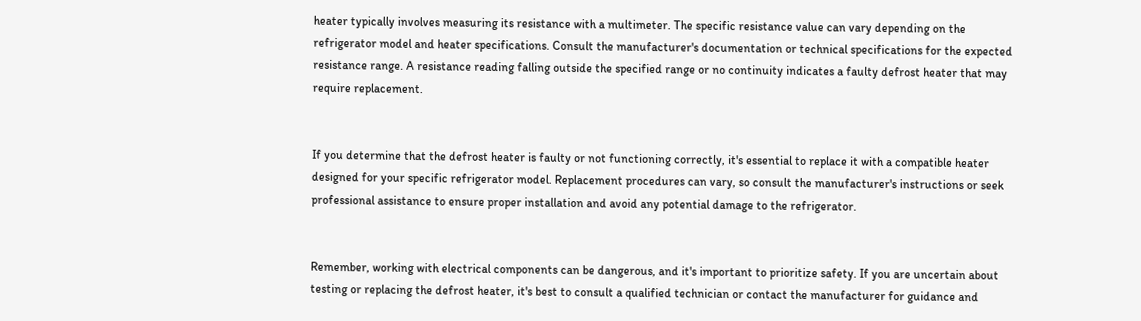heater typically involves measuring its resistance with a multimeter. The specific resistance value can vary depending on the refrigerator model and heater specifications. Consult the manufacturer's documentation or technical specifications for the expected resistance range. A resistance reading falling outside the specified range or no continuity indicates a faulty defrost heater that may require replacement.


If you determine that the defrost heater is faulty or not functioning correctly, it's essential to replace it with a compatible heater designed for your specific refrigerator model. Replacement procedures can vary, so consult the manufacturer's instructions or seek professional assistance to ensure proper installation and avoid any potential damage to the refrigerator.


Remember, working with electrical components can be dangerous, and it's important to prioritize safety. If you are uncertain about testing or replacing the defrost heater, it's best to consult a qualified technician or contact the manufacturer for guidance and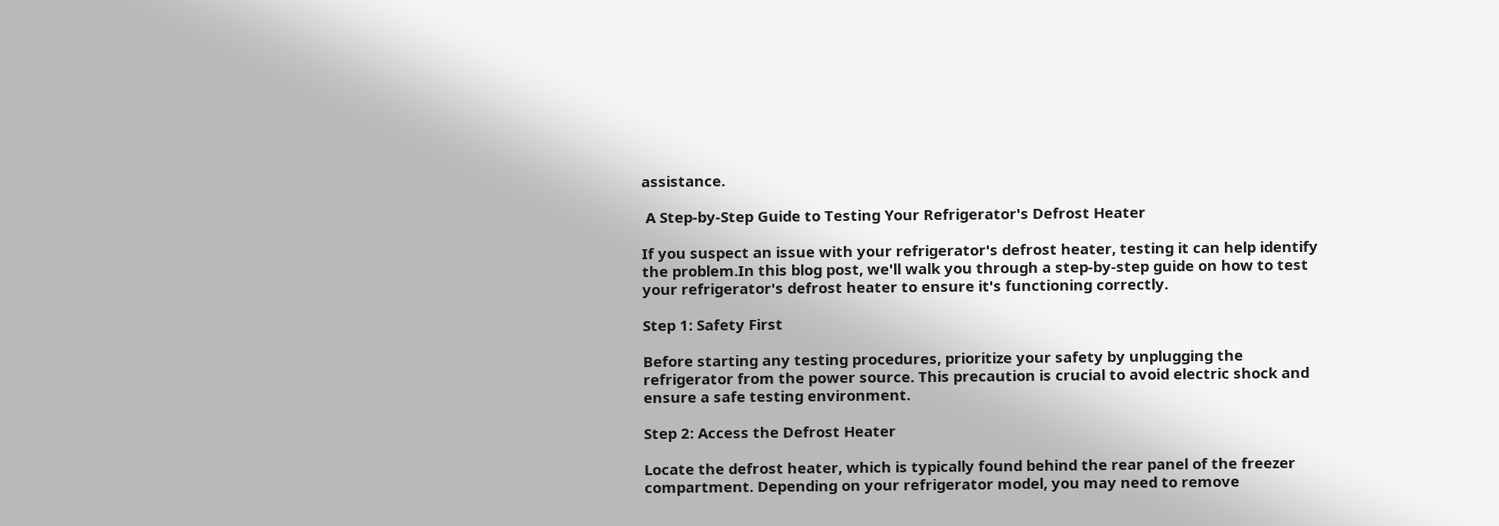assistance.

 A Step-by-Step Guide to Testing Your Refrigerator's Defrost Heater

If you suspect an issue with your refrigerator's defrost heater, testing it can help identify the problem.In this blog post, we'll walk you through a step-by-step guide on how to test your refrigerator's defrost heater to ensure it's functioning correctly.

Step 1: Safety First

Before starting any testing procedures, prioritize your safety by unplugging the refrigerator from the power source. This precaution is crucial to avoid electric shock and ensure a safe testing environment.

Step 2: Access the Defrost Heater

Locate the defrost heater, which is typically found behind the rear panel of the freezer compartment. Depending on your refrigerator model, you may need to remove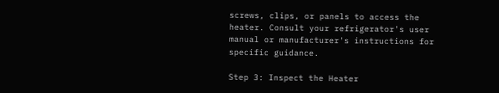screws, clips, or panels to access the heater. Consult your refrigerator's user manual or manufacturer's instructions for specific guidance.

Step 3: Inspect the Heater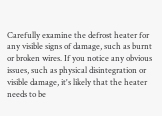Carefully examine the defrost heater for any visible signs of damage, such as burnt or broken wires. If you notice any obvious issues, such as physical disintegration or visible damage, it's likely that the heater needs to be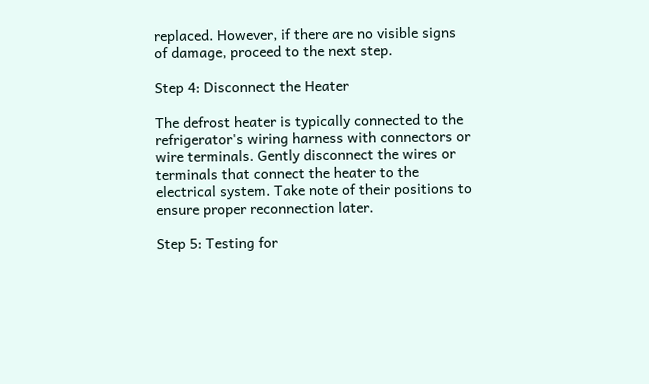replaced. However, if there are no visible signs of damage, proceed to the next step.

Step 4: Disconnect the Heater

The defrost heater is typically connected to the refrigerator's wiring harness with connectors or wire terminals. Gently disconnect the wires or terminals that connect the heater to the electrical system. Take note of their positions to ensure proper reconnection later.

Step 5: Testing for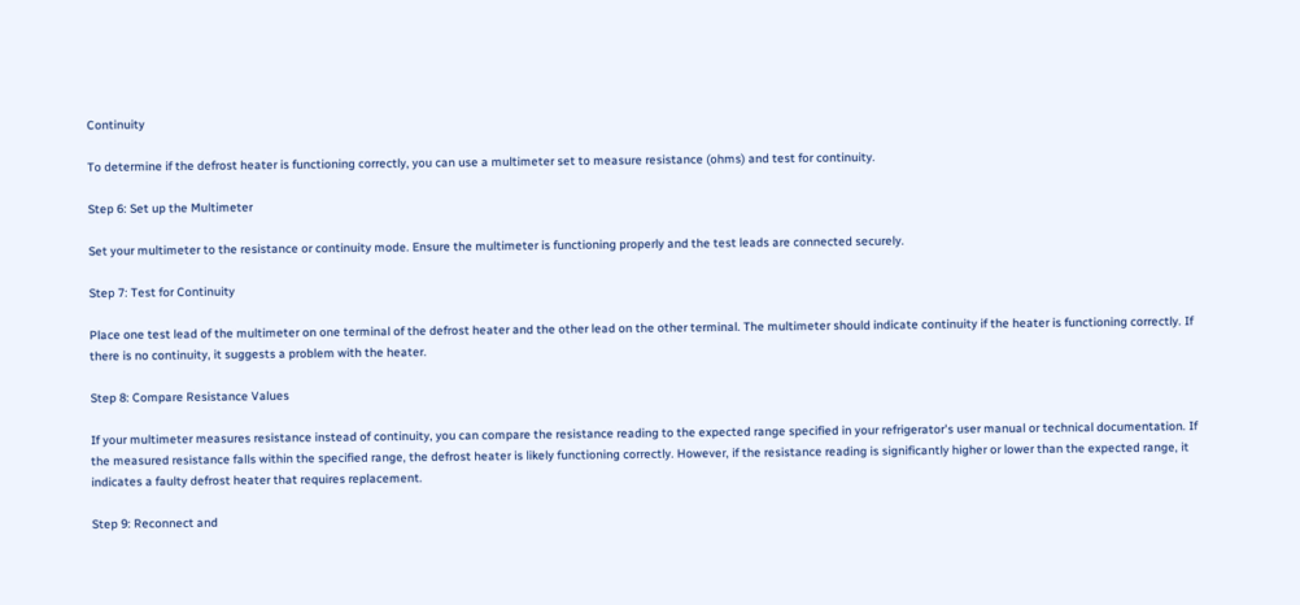Continuity

To determine if the defrost heater is functioning correctly, you can use a multimeter set to measure resistance (ohms) and test for continuity.

Step 6: Set up the Multimeter

Set your multimeter to the resistance or continuity mode. Ensure the multimeter is functioning properly and the test leads are connected securely.

Step 7: Test for Continuity

Place one test lead of the multimeter on one terminal of the defrost heater and the other lead on the other terminal. The multimeter should indicate continuity if the heater is functioning correctly. If there is no continuity, it suggests a problem with the heater.

Step 8: Compare Resistance Values

If your multimeter measures resistance instead of continuity, you can compare the resistance reading to the expected range specified in your refrigerator's user manual or technical documentation. If the measured resistance falls within the specified range, the defrost heater is likely functioning correctly. However, if the resistance reading is significantly higher or lower than the expected range, it indicates a faulty defrost heater that requires replacement.

Step 9: Reconnect and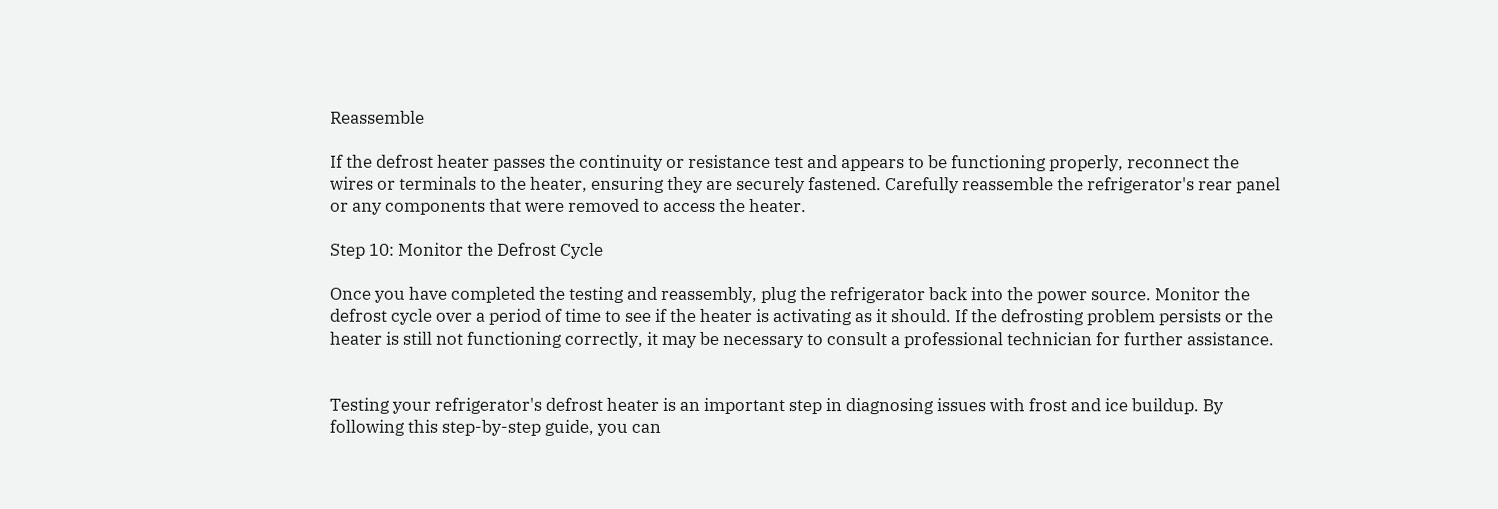Reassemble

If the defrost heater passes the continuity or resistance test and appears to be functioning properly, reconnect the wires or terminals to the heater, ensuring they are securely fastened. Carefully reassemble the refrigerator's rear panel or any components that were removed to access the heater.

Step 10: Monitor the Defrost Cycle

Once you have completed the testing and reassembly, plug the refrigerator back into the power source. Monitor the defrost cycle over a period of time to see if the heater is activating as it should. If the defrosting problem persists or the heater is still not functioning correctly, it may be necessary to consult a professional technician for further assistance.


Testing your refrigerator's defrost heater is an important step in diagnosing issues with frost and ice buildup. By following this step-by-step guide, you can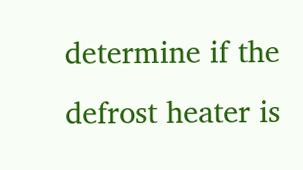determine if the defrost heater is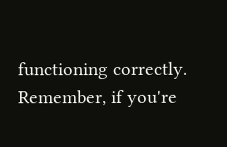functioning correctly. Remember, if you're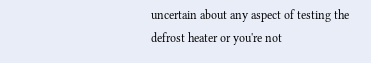uncertain about any aspect of testing the defrost heater or you're not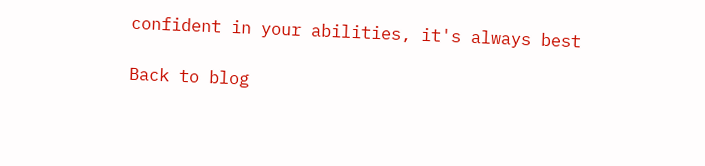confident in your abilities, it's always best

Back to blog